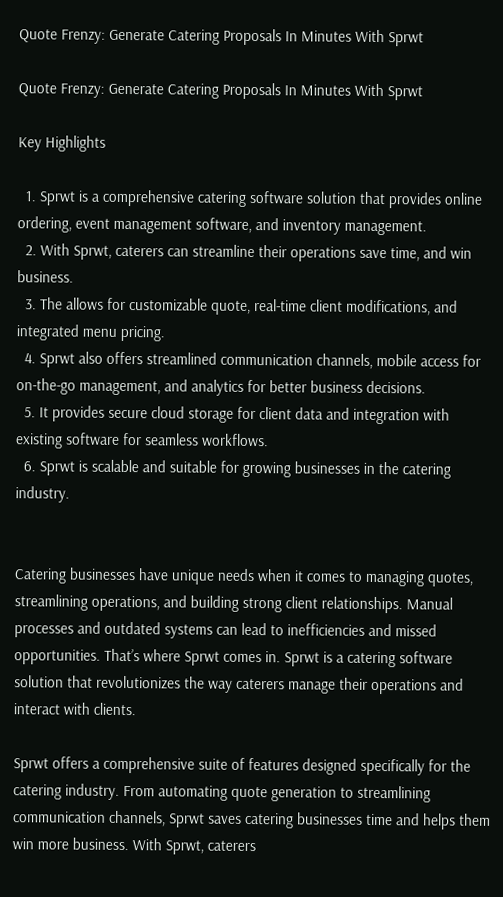Quote Frenzy: Generate Catering Proposals In Minutes With Sprwt

Quote Frenzy: Generate Catering Proposals In Minutes With Sprwt

Key Highlights

  1. Sprwt is a comprehensive catering software solution that provides online ordering, event management software, and inventory management.
  2. With Sprwt, caterers can streamline their operations save time, and win business.
  3. The allows for customizable quote, real-time client modifications, and integrated menu pricing.
  4. Sprwt also offers streamlined communication channels, mobile access for on-the-go management, and analytics for better business decisions.
  5. It provides secure cloud storage for client data and integration with existing software for seamless workflows.
  6. Sprwt is scalable and suitable for growing businesses in the catering industry.


Catering businesses have unique needs when it comes to managing quotes, streamlining operations, and building strong client relationships. Manual processes and outdated systems can lead to inefficiencies and missed opportunities. That’s where Sprwt comes in. Sprwt is a catering software solution that revolutionizes the way caterers manage their operations and interact with clients.

Sprwt offers a comprehensive suite of features designed specifically for the catering industry. From automating quote generation to streamlining communication channels, Sprwt saves catering businesses time and helps them win more business. With Sprwt, caterers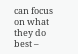can focus on what they do best –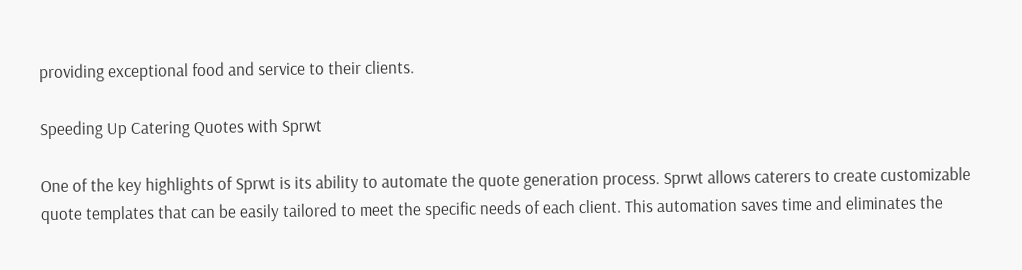providing exceptional food and service to their clients.

Speeding Up Catering Quotes with Sprwt

One of the key highlights of Sprwt is its ability to automate the quote generation process. Sprwt allows caterers to create customizable quote templates that can be easily tailored to meet the specific needs of each client. This automation saves time and eliminates the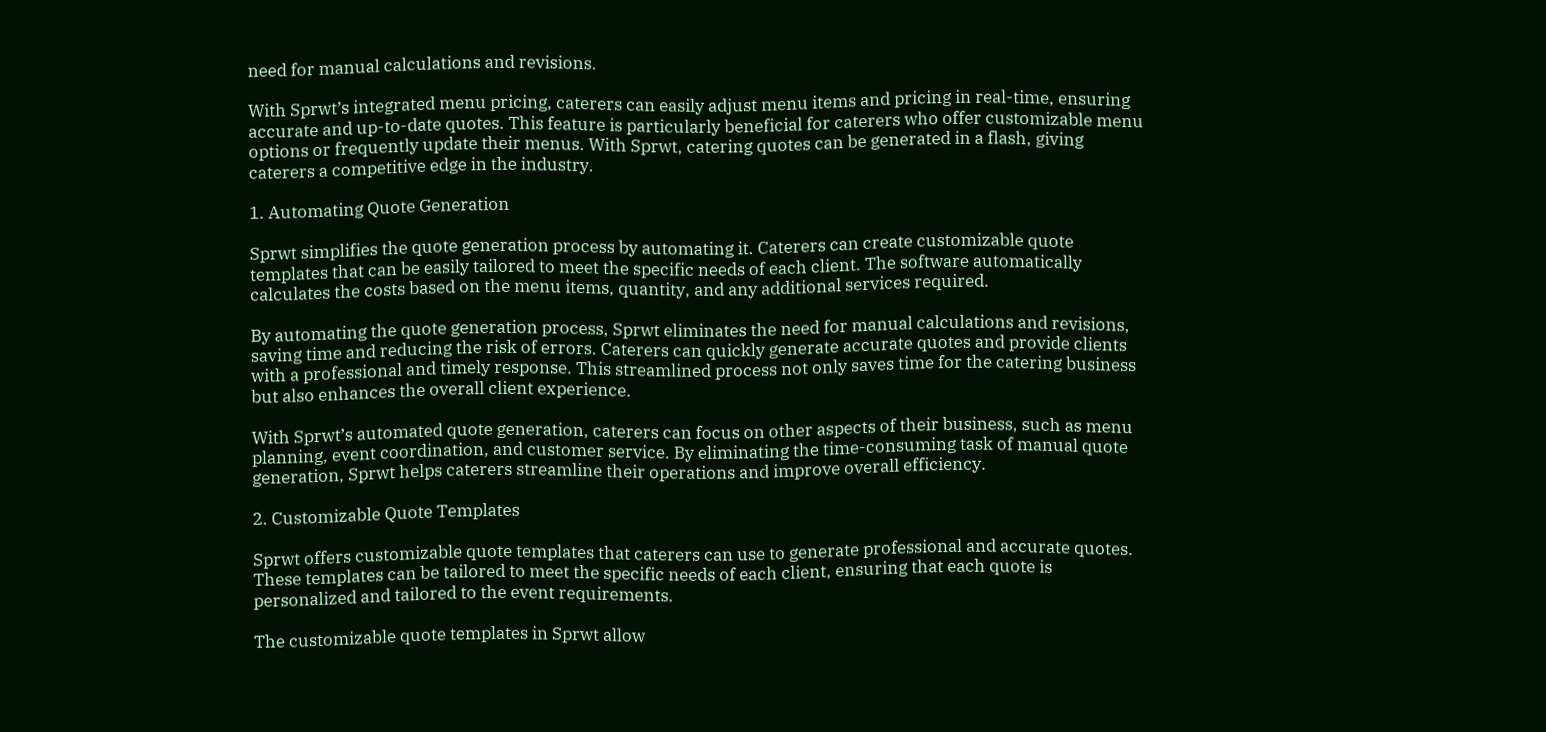need for manual calculations and revisions.

With Sprwt’s integrated menu pricing, caterers can easily adjust menu items and pricing in real-time, ensuring accurate and up-to-date quotes. This feature is particularly beneficial for caterers who offer customizable menu options or frequently update their menus. With Sprwt, catering quotes can be generated in a flash, giving caterers a competitive edge in the industry.

1. Automating Quote Generation

Sprwt simplifies the quote generation process by automating it. Caterers can create customizable quote templates that can be easily tailored to meet the specific needs of each client. The software automatically calculates the costs based on the menu items, quantity, and any additional services required.

By automating the quote generation process, Sprwt eliminates the need for manual calculations and revisions, saving time and reducing the risk of errors. Caterers can quickly generate accurate quotes and provide clients with a professional and timely response. This streamlined process not only saves time for the catering business but also enhances the overall client experience.

With Sprwt’s automated quote generation, caterers can focus on other aspects of their business, such as menu planning, event coordination, and customer service. By eliminating the time-consuming task of manual quote generation, Sprwt helps caterers streamline their operations and improve overall efficiency.

2. Customizable Quote Templates

Sprwt offers customizable quote templates that caterers can use to generate professional and accurate quotes. These templates can be tailored to meet the specific needs of each client, ensuring that each quote is personalized and tailored to the event requirements.

The customizable quote templates in Sprwt allow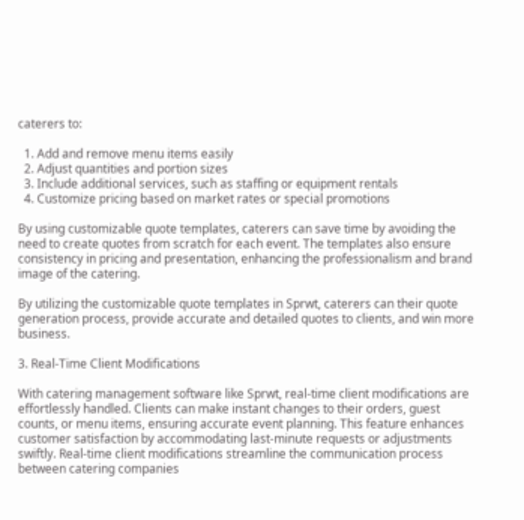caterers to:

  1. Add and remove menu items easily
  2. Adjust quantities and portion sizes
  3. Include additional services, such as staffing or equipment rentals
  4. Customize pricing based on market rates or special promotions

By using customizable quote templates, caterers can save time by avoiding the need to create quotes from scratch for each event. The templates also ensure consistency in pricing and presentation, enhancing the professionalism and brand image of the catering.

By utilizing the customizable quote templates in Sprwt, caterers can their quote generation process, provide accurate and detailed quotes to clients, and win more business.

3. Real-Time Client Modifications

With catering management software like Sprwt, real-time client modifications are effortlessly handled. Clients can make instant changes to their orders, guest counts, or menu items, ensuring accurate event planning. This feature enhances customer satisfaction by accommodating last-minute requests or adjustments swiftly. Real-time client modifications streamline the communication process between catering companies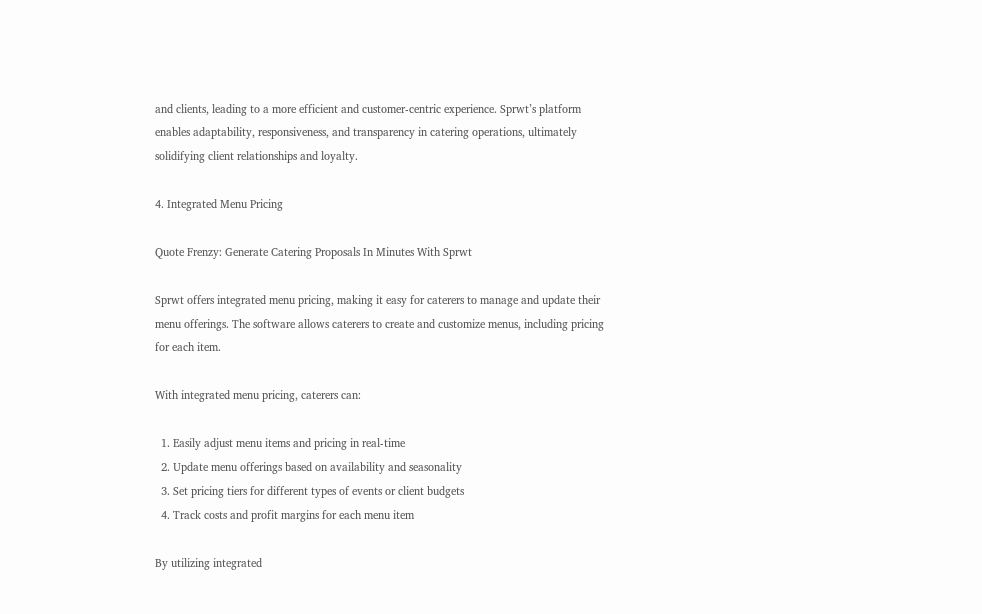and clients, leading to a more efficient and customer-centric experience. Sprwt’s platform enables adaptability, responsiveness, and transparency in catering operations, ultimately solidifying client relationships and loyalty.

4. Integrated Menu Pricing

Quote Frenzy: Generate Catering Proposals In Minutes With Sprwt

Sprwt offers integrated menu pricing, making it easy for caterers to manage and update their menu offerings. The software allows caterers to create and customize menus, including pricing for each item.

With integrated menu pricing, caterers can:

  1. Easily adjust menu items and pricing in real-time
  2. Update menu offerings based on availability and seasonality
  3. Set pricing tiers for different types of events or client budgets
  4. Track costs and profit margins for each menu item

By utilizing integrated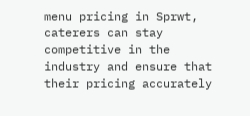menu pricing in Sprwt, caterers can stay competitive in the industry and ensure that their pricing accurately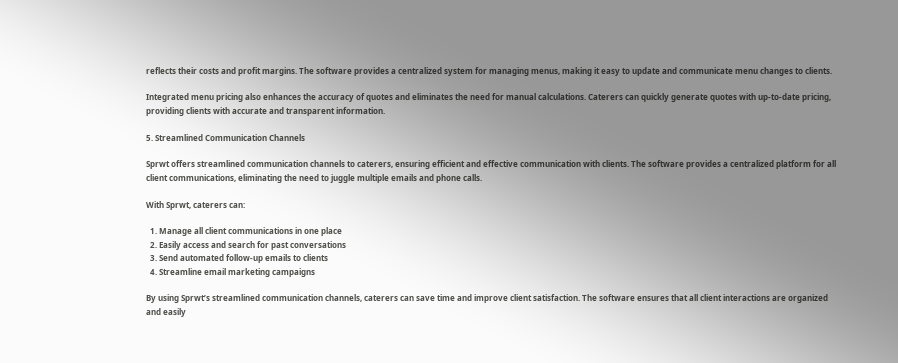reflects their costs and profit margins. The software provides a centralized system for managing menus, making it easy to update and communicate menu changes to clients.

Integrated menu pricing also enhances the accuracy of quotes and eliminates the need for manual calculations. Caterers can quickly generate quotes with up-to-date pricing, providing clients with accurate and transparent information.

5. Streamlined Communication Channels

Sprwt offers streamlined communication channels to caterers, ensuring efficient and effective communication with clients. The software provides a centralized platform for all client communications, eliminating the need to juggle multiple emails and phone calls.

With Sprwt, caterers can:

  1. Manage all client communications in one place
  2. Easily access and search for past conversations
  3. Send automated follow-up emails to clients
  4. Streamline email marketing campaigns

By using Sprwt’s streamlined communication channels, caterers can save time and improve client satisfaction. The software ensures that all client interactions are organized and easily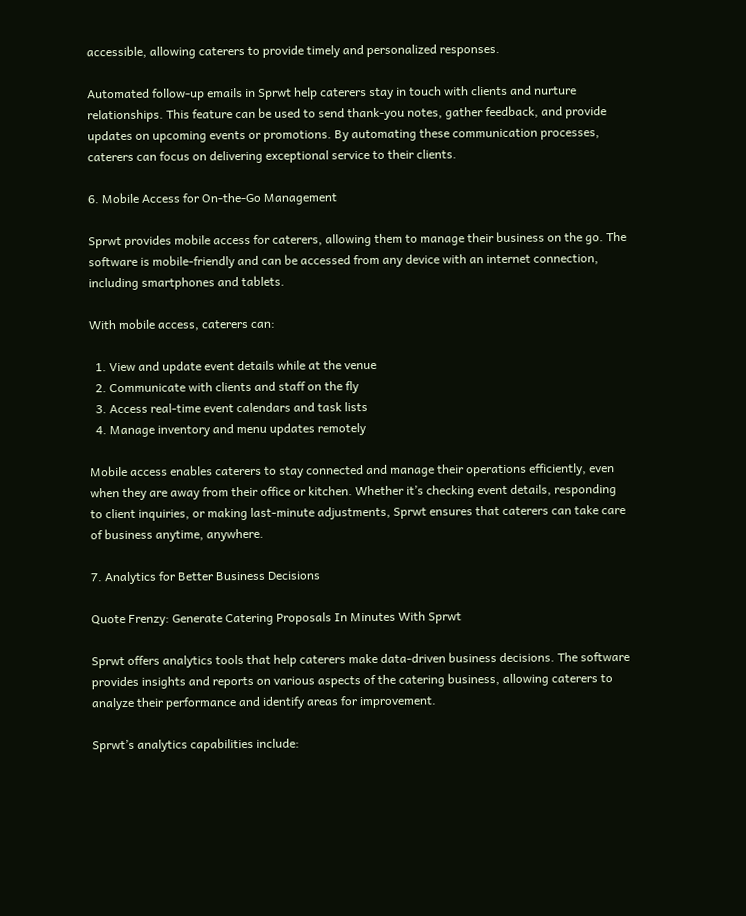accessible, allowing caterers to provide timely and personalized responses.

Automated follow-up emails in Sprwt help caterers stay in touch with clients and nurture relationships. This feature can be used to send thank-you notes, gather feedback, and provide updates on upcoming events or promotions. By automating these communication processes, caterers can focus on delivering exceptional service to their clients.

6. Mobile Access for On-the-Go Management

Sprwt provides mobile access for caterers, allowing them to manage their business on the go. The software is mobile-friendly and can be accessed from any device with an internet connection, including smartphones and tablets.

With mobile access, caterers can:

  1. View and update event details while at the venue
  2. Communicate with clients and staff on the fly
  3. Access real-time event calendars and task lists
  4. Manage inventory and menu updates remotely

Mobile access enables caterers to stay connected and manage their operations efficiently, even when they are away from their office or kitchen. Whether it’s checking event details, responding to client inquiries, or making last-minute adjustments, Sprwt ensures that caterers can take care of business anytime, anywhere.

7. Analytics for Better Business Decisions

Quote Frenzy: Generate Catering Proposals In Minutes With Sprwt

Sprwt offers analytics tools that help caterers make data-driven business decisions. The software provides insights and reports on various aspects of the catering business, allowing caterers to analyze their performance and identify areas for improvement.

Sprwt’s analytics capabilities include: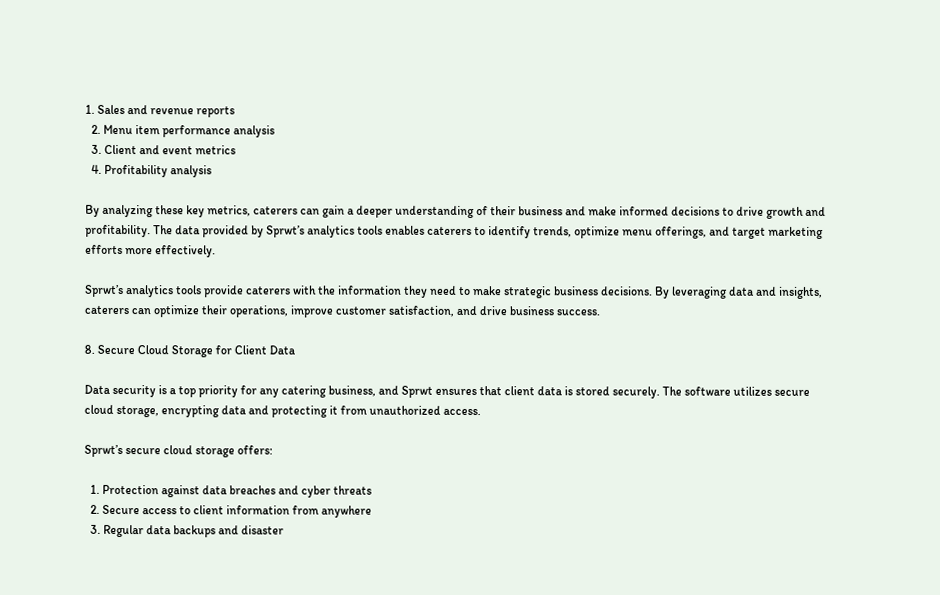1. Sales and revenue reports
  2. Menu item performance analysis
  3. Client and event metrics
  4. Profitability analysis

By analyzing these key metrics, caterers can gain a deeper understanding of their business and make informed decisions to drive growth and profitability. The data provided by Sprwt’s analytics tools enables caterers to identify trends, optimize menu offerings, and target marketing efforts more effectively.

Sprwt’s analytics tools provide caterers with the information they need to make strategic business decisions. By leveraging data and insights, caterers can optimize their operations, improve customer satisfaction, and drive business success.

8. Secure Cloud Storage for Client Data

Data security is a top priority for any catering business, and Sprwt ensures that client data is stored securely. The software utilizes secure cloud storage, encrypting data and protecting it from unauthorized access.

Sprwt’s secure cloud storage offers:

  1. Protection against data breaches and cyber threats
  2. Secure access to client information from anywhere
  3. Regular data backups and disaster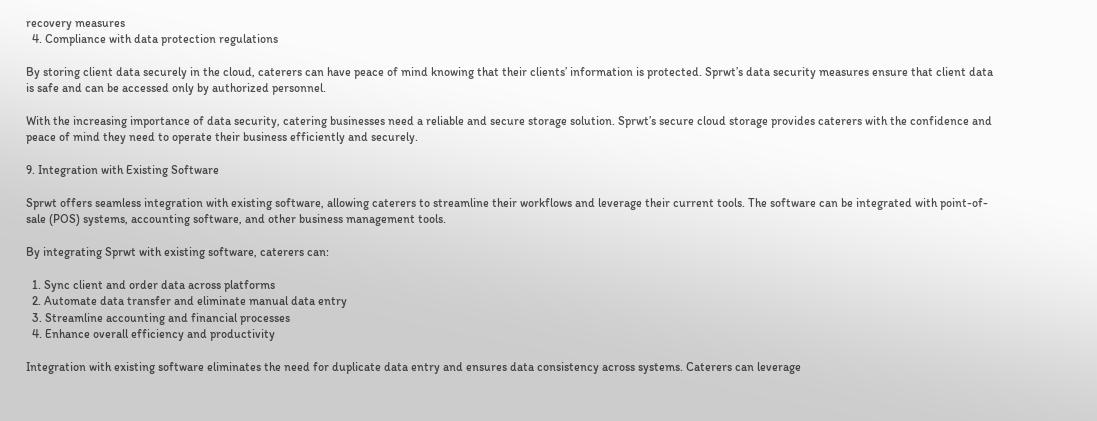recovery measures
  4. Compliance with data protection regulations

By storing client data securely in the cloud, caterers can have peace of mind knowing that their clients’ information is protected. Sprwt’s data security measures ensure that client data is safe and can be accessed only by authorized personnel.

With the increasing importance of data security, catering businesses need a reliable and secure storage solution. Sprwt’s secure cloud storage provides caterers with the confidence and peace of mind they need to operate their business efficiently and securely.

9. Integration with Existing Software

Sprwt offers seamless integration with existing software, allowing caterers to streamline their workflows and leverage their current tools. The software can be integrated with point-of-sale (POS) systems, accounting software, and other business management tools.

By integrating Sprwt with existing software, caterers can:

  1. Sync client and order data across platforms
  2. Automate data transfer and eliminate manual data entry
  3. Streamline accounting and financial processes
  4. Enhance overall efficiency and productivity

Integration with existing software eliminates the need for duplicate data entry and ensures data consistency across systems. Caterers can leverage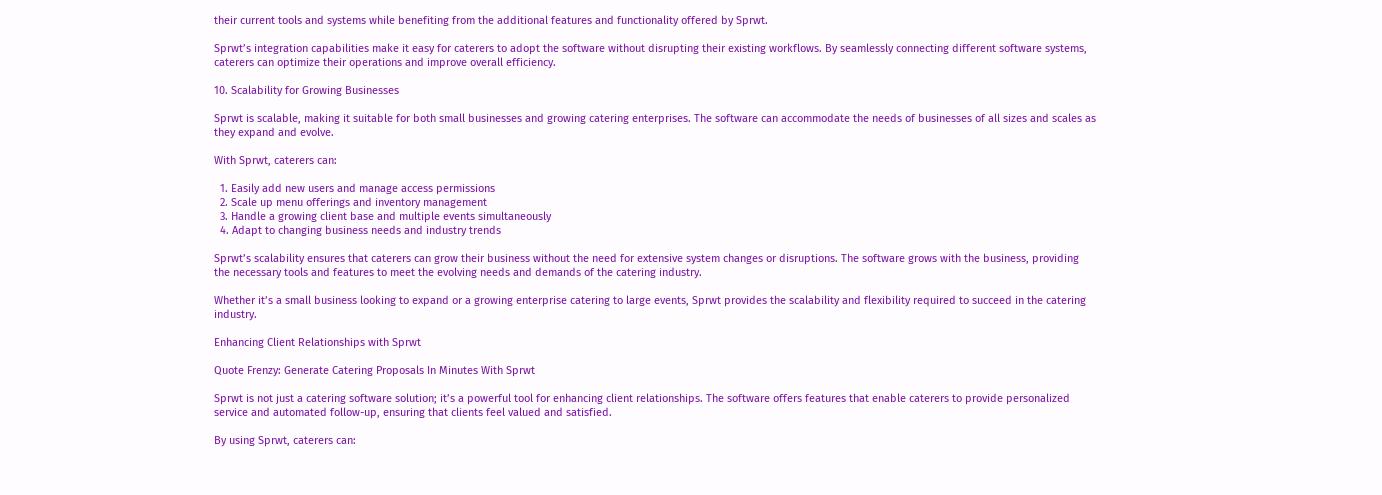their current tools and systems while benefiting from the additional features and functionality offered by Sprwt.

Sprwt’s integration capabilities make it easy for caterers to adopt the software without disrupting their existing workflows. By seamlessly connecting different software systems, caterers can optimize their operations and improve overall efficiency.

10. Scalability for Growing Businesses

Sprwt is scalable, making it suitable for both small businesses and growing catering enterprises. The software can accommodate the needs of businesses of all sizes and scales as they expand and evolve.

With Sprwt, caterers can:

  1. Easily add new users and manage access permissions
  2. Scale up menu offerings and inventory management
  3. Handle a growing client base and multiple events simultaneously
  4. Adapt to changing business needs and industry trends

Sprwt’s scalability ensures that caterers can grow their business without the need for extensive system changes or disruptions. The software grows with the business, providing the necessary tools and features to meet the evolving needs and demands of the catering industry.

Whether it’s a small business looking to expand or a growing enterprise catering to large events, Sprwt provides the scalability and flexibility required to succeed in the catering industry.

Enhancing Client Relationships with Sprwt

Quote Frenzy: Generate Catering Proposals In Minutes With Sprwt

Sprwt is not just a catering software solution; it’s a powerful tool for enhancing client relationships. The software offers features that enable caterers to provide personalized service and automated follow-up, ensuring that clients feel valued and satisfied.

By using Sprwt, caterers can: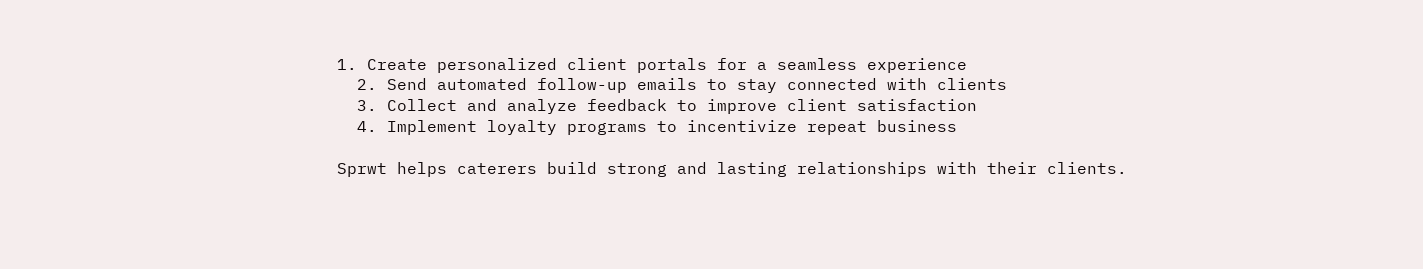1. Create personalized client portals for a seamless experience
  2. Send automated follow-up emails to stay connected with clients
  3. Collect and analyze feedback to improve client satisfaction
  4. Implement loyalty programs to incentivize repeat business

Sprwt helps caterers build strong and lasting relationships with their clients.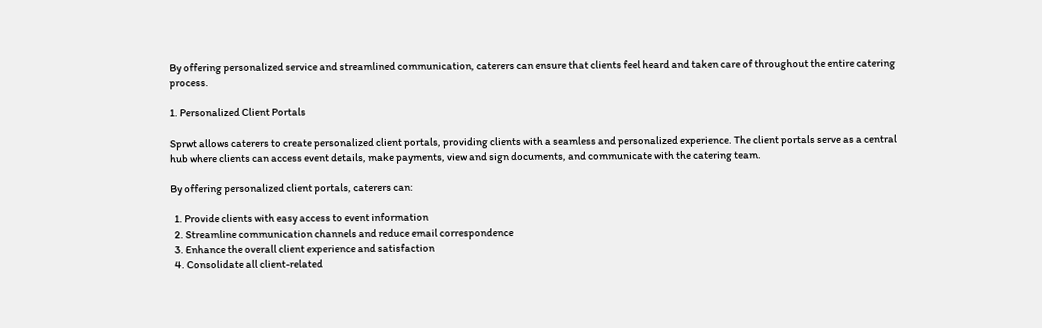By offering personalized service and streamlined communication, caterers can ensure that clients feel heard and taken care of throughout the entire catering process.

1. Personalized Client Portals

Sprwt allows caterers to create personalized client portals, providing clients with a seamless and personalized experience. The client portals serve as a central hub where clients can access event details, make payments, view and sign documents, and communicate with the catering team.

By offering personalized client portals, caterers can:

  1. Provide clients with easy access to event information
  2. Streamline communication channels and reduce email correspondence
  3. Enhance the overall client experience and satisfaction
  4. Consolidate all client-related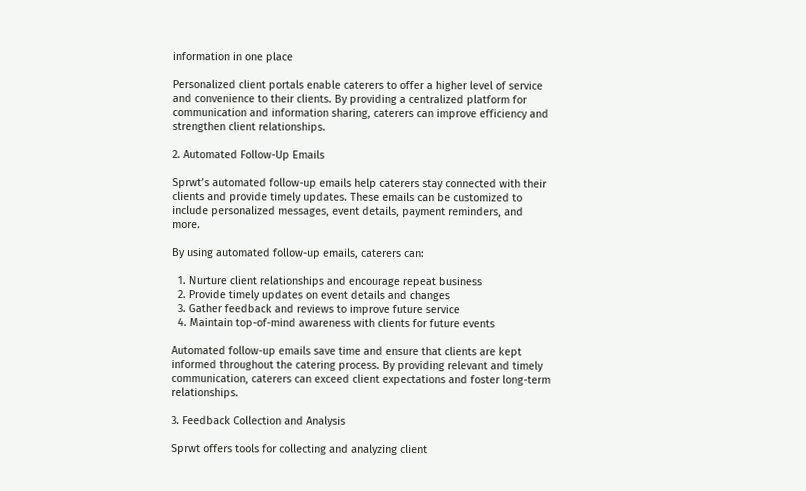information in one place

Personalized client portals enable caterers to offer a higher level of service and convenience to their clients. By providing a centralized platform for communication and information sharing, caterers can improve efficiency and strengthen client relationships.

2. Automated Follow-Up Emails

Sprwt’s automated follow-up emails help caterers stay connected with their clients and provide timely updates. These emails can be customized to include personalized messages, event details, payment reminders, and more.

By using automated follow-up emails, caterers can:

  1. Nurture client relationships and encourage repeat business
  2. Provide timely updates on event details and changes
  3. Gather feedback and reviews to improve future service
  4. Maintain top-of-mind awareness with clients for future events

Automated follow-up emails save time and ensure that clients are kept informed throughout the catering process. By providing relevant and timely communication, caterers can exceed client expectations and foster long-term relationships.

3. Feedback Collection and Analysis

Sprwt offers tools for collecting and analyzing client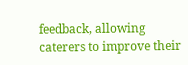feedback, allowing caterers to improve their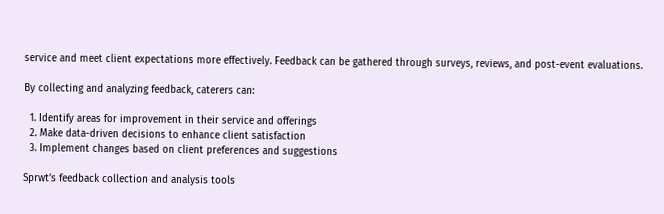service and meet client expectations more effectively. Feedback can be gathered through surveys, reviews, and post-event evaluations.

By collecting and analyzing feedback, caterers can:

  1. Identify areas for improvement in their service and offerings
  2. Make data-driven decisions to enhance client satisfaction
  3. Implement changes based on client preferences and suggestions

Sprwt’s feedback collection and analysis tools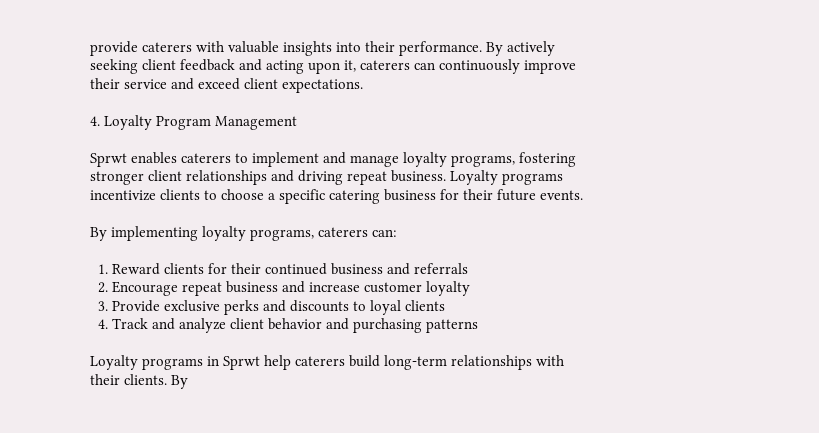provide caterers with valuable insights into their performance. By actively seeking client feedback and acting upon it, caterers can continuously improve their service and exceed client expectations.

4. Loyalty Program Management

Sprwt enables caterers to implement and manage loyalty programs, fostering stronger client relationships and driving repeat business. Loyalty programs incentivize clients to choose a specific catering business for their future events.

By implementing loyalty programs, caterers can:

  1. Reward clients for their continued business and referrals
  2. Encourage repeat business and increase customer loyalty
  3. Provide exclusive perks and discounts to loyal clients
  4. Track and analyze client behavior and purchasing patterns

Loyalty programs in Sprwt help caterers build long-term relationships with their clients. By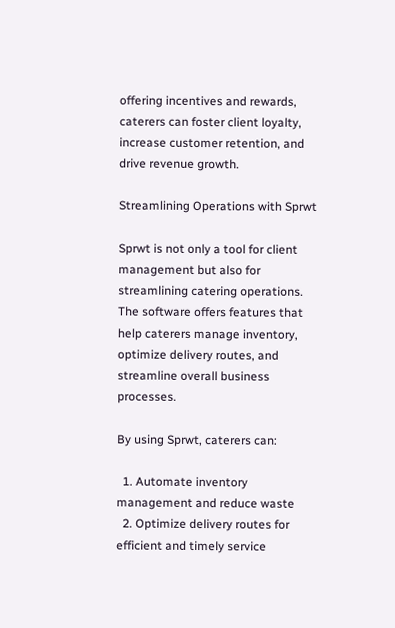offering incentives and rewards, caterers can foster client loyalty, increase customer retention, and drive revenue growth.

Streamlining Operations with Sprwt

Sprwt is not only a tool for client management but also for streamlining catering operations. The software offers features that help caterers manage inventory, optimize delivery routes, and streamline overall business processes.

By using Sprwt, caterers can:

  1. Automate inventory management and reduce waste
  2. Optimize delivery routes for efficient and timely service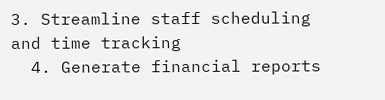3. Streamline staff scheduling and time tracking
  4. Generate financial reports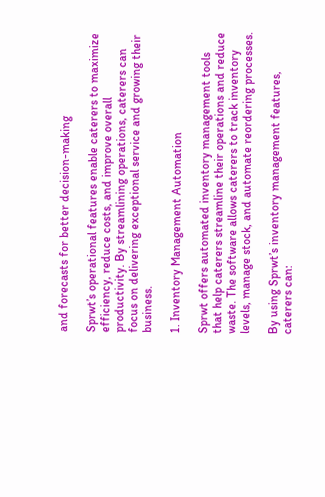and forecasts for better decision-making

Sprwt’s operational features enable caterers to maximize efficiency, reduce costs, and improve overall productivity. By streamlining operations, caterers can focus on delivering exceptional service and growing their business.

1. Inventory Management Automation

Sprwt offers automated inventory management tools that help caterers streamline their operations and reduce waste. The software allows caterers to track inventory levels, manage stock, and automate reordering processes.

By using Sprwt’s inventory management features, caterers can: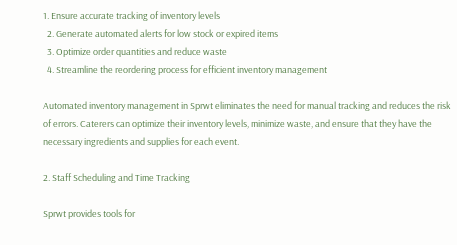1. Ensure accurate tracking of inventory levels
  2. Generate automated alerts for low stock or expired items
  3. Optimize order quantities and reduce waste
  4. Streamline the reordering process for efficient inventory management

Automated inventory management in Sprwt eliminates the need for manual tracking and reduces the risk of errors. Caterers can optimize their inventory levels, minimize waste, and ensure that they have the necessary ingredients and supplies for each event.

2. Staff Scheduling and Time Tracking

Sprwt provides tools for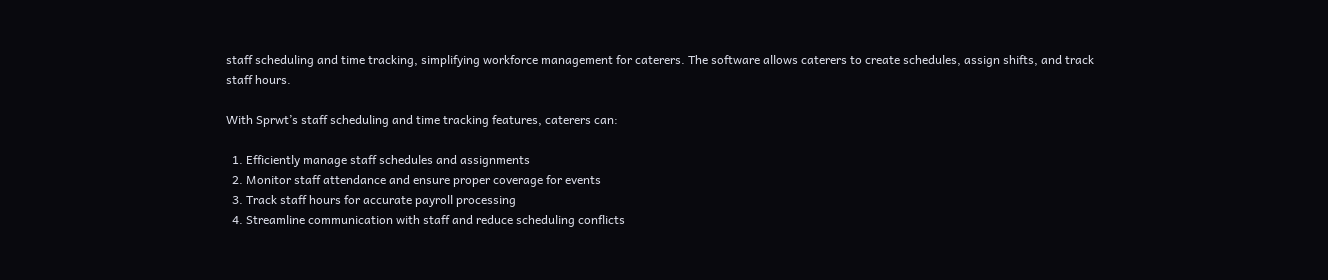staff scheduling and time tracking, simplifying workforce management for caterers. The software allows caterers to create schedules, assign shifts, and track staff hours.

With Sprwt’s staff scheduling and time tracking features, caterers can:

  1. Efficiently manage staff schedules and assignments
  2. Monitor staff attendance and ensure proper coverage for events
  3. Track staff hours for accurate payroll processing
  4. Streamline communication with staff and reduce scheduling conflicts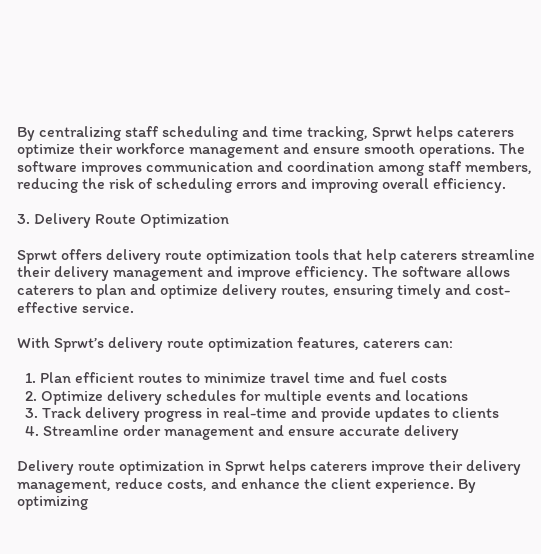By centralizing staff scheduling and time tracking, Sprwt helps caterers optimize their workforce management and ensure smooth operations. The software improves communication and coordination among staff members, reducing the risk of scheduling errors and improving overall efficiency.

3. Delivery Route Optimization

Sprwt offers delivery route optimization tools that help caterers streamline their delivery management and improve efficiency. The software allows caterers to plan and optimize delivery routes, ensuring timely and cost-effective service.

With Sprwt’s delivery route optimization features, caterers can:

  1. Plan efficient routes to minimize travel time and fuel costs
  2. Optimize delivery schedules for multiple events and locations
  3. Track delivery progress in real-time and provide updates to clients
  4. Streamline order management and ensure accurate delivery

Delivery route optimization in Sprwt helps caterers improve their delivery management, reduce costs, and enhance the client experience. By optimizing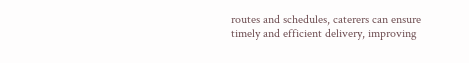routes and schedules, caterers can ensure timely and efficient delivery, improving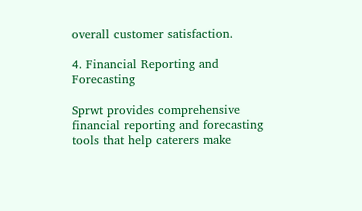overall customer satisfaction.

4. Financial Reporting and Forecasting

Sprwt provides comprehensive financial reporting and forecasting tools that help caterers make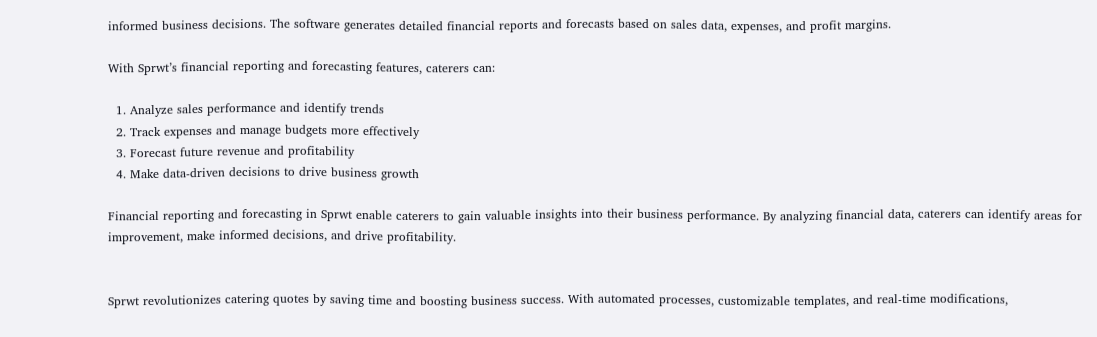informed business decisions. The software generates detailed financial reports and forecasts based on sales data, expenses, and profit margins.

With Sprwt’s financial reporting and forecasting features, caterers can:

  1. Analyze sales performance and identify trends
  2. Track expenses and manage budgets more effectively
  3. Forecast future revenue and profitability
  4. Make data-driven decisions to drive business growth

Financial reporting and forecasting in Sprwt enable caterers to gain valuable insights into their business performance. By analyzing financial data, caterers can identify areas for improvement, make informed decisions, and drive profitability.


Sprwt revolutionizes catering quotes by saving time and boosting business success. With automated processes, customizable templates, and real-time modifications,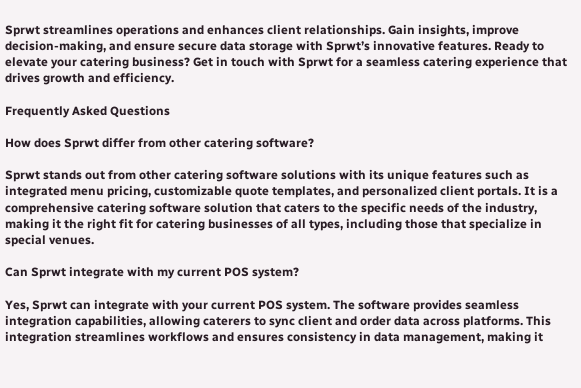Sprwt streamlines operations and enhances client relationships. Gain insights, improve decision-making, and ensure secure data storage with Sprwt’s innovative features. Ready to elevate your catering business? Get in touch with Sprwt for a seamless catering experience that drives growth and efficiency.

Frequently Asked Questions

How does Sprwt differ from other catering software?

Sprwt stands out from other catering software solutions with its unique features such as integrated menu pricing, customizable quote templates, and personalized client portals. It is a comprehensive catering software solution that caters to the specific needs of the industry, making it the right fit for catering businesses of all types, including those that specialize in special venues.

Can Sprwt integrate with my current POS system?

Yes, Sprwt can integrate with your current POS system. The software provides seamless integration capabilities, allowing caterers to sync client and order data across platforms. This integration streamlines workflows and ensures consistency in data management, making it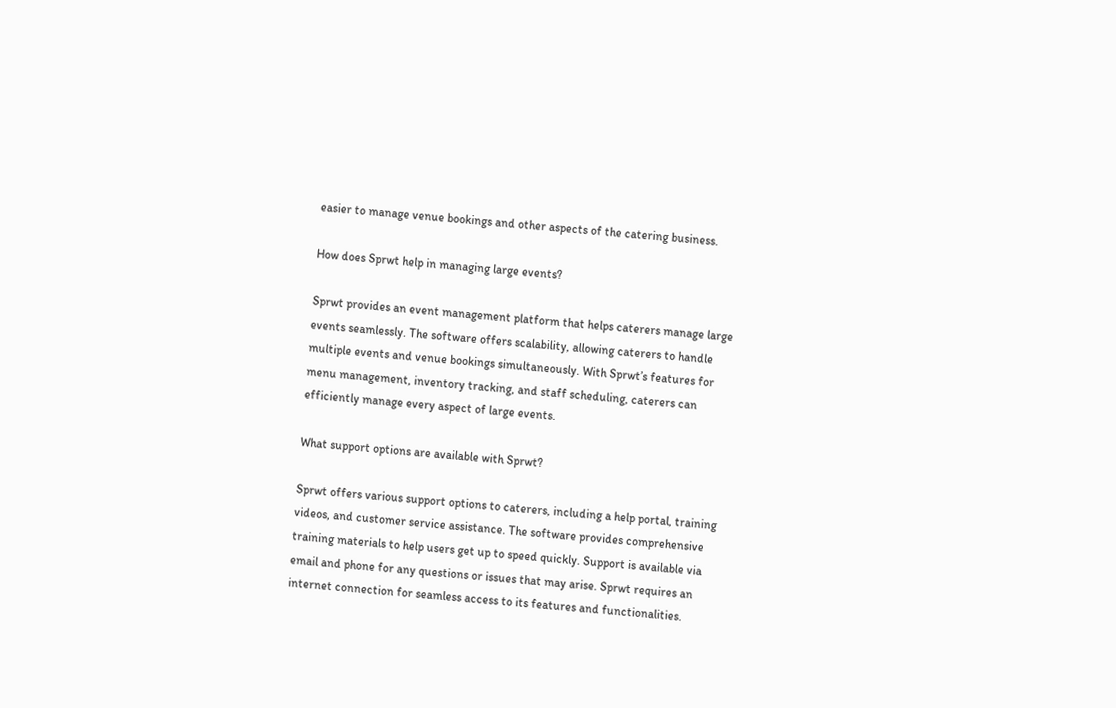easier to manage venue bookings and other aspects of the catering business.

How does Sprwt help in managing large events?

Sprwt provides an event management platform that helps caterers manage large events seamlessly. The software offers scalability, allowing caterers to handle multiple events and venue bookings simultaneously. With Sprwt’s features for menu management, inventory tracking, and staff scheduling, caterers can efficiently manage every aspect of large events.

What support options are available with Sprwt?

Sprwt offers various support options to caterers, including a help portal, training videos, and customer service assistance. The software provides comprehensive training materials to help users get up to speed quickly. Support is available via email and phone for any questions or issues that may arise. Sprwt requires an internet connection for seamless access to its features and functionalities.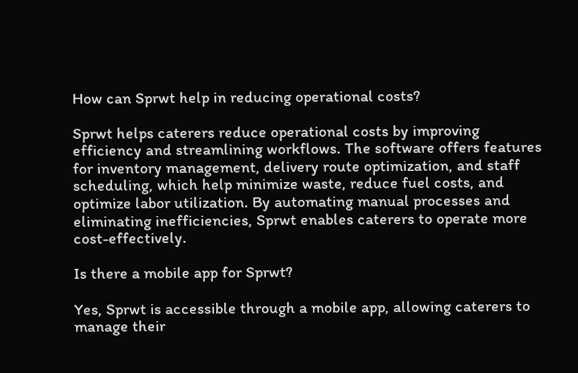How can Sprwt help in reducing operational costs?

Sprwt helps caterers reduce operational costs by improving efficiency and streamlining workflows. The software offers features for inventory management, delivery route optimization, and staff scheduling, which help minimize waste, reduce fuel costs, and optimize labor utilization. By automating manual processes and eliminating inefficiencies, Sprwt enables caterers to operate more cost-effectively.

Is there a mobile app for Sprwt?

Yes, Sprwt is accessible through a mobile app, allowing caterers to manage their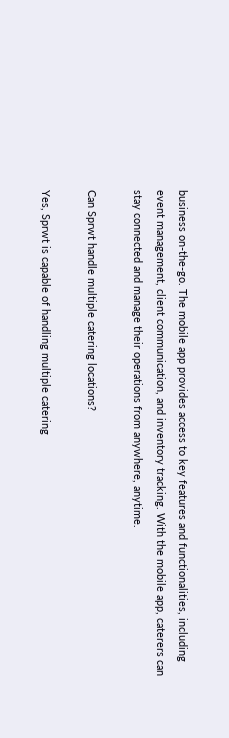business on-the-go. The mobile app provides access to key features and functionalities, including event management, client communication, and inventory tracking. With the mobile app, caterers can stay connected and manage their operations from anywhere, anytime.

Can Sprwt handle multiple catering locations?

Yes, Sprwt is capable of handling multiple catering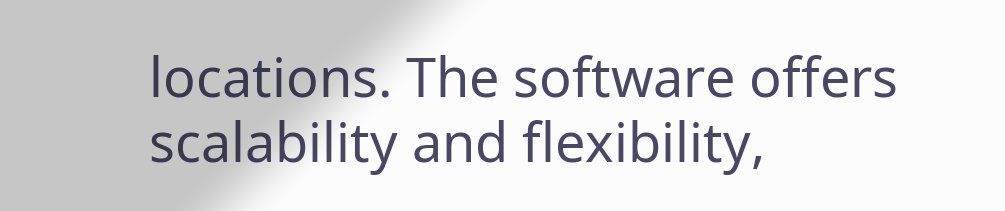locations. The software offers scalability and flexibility,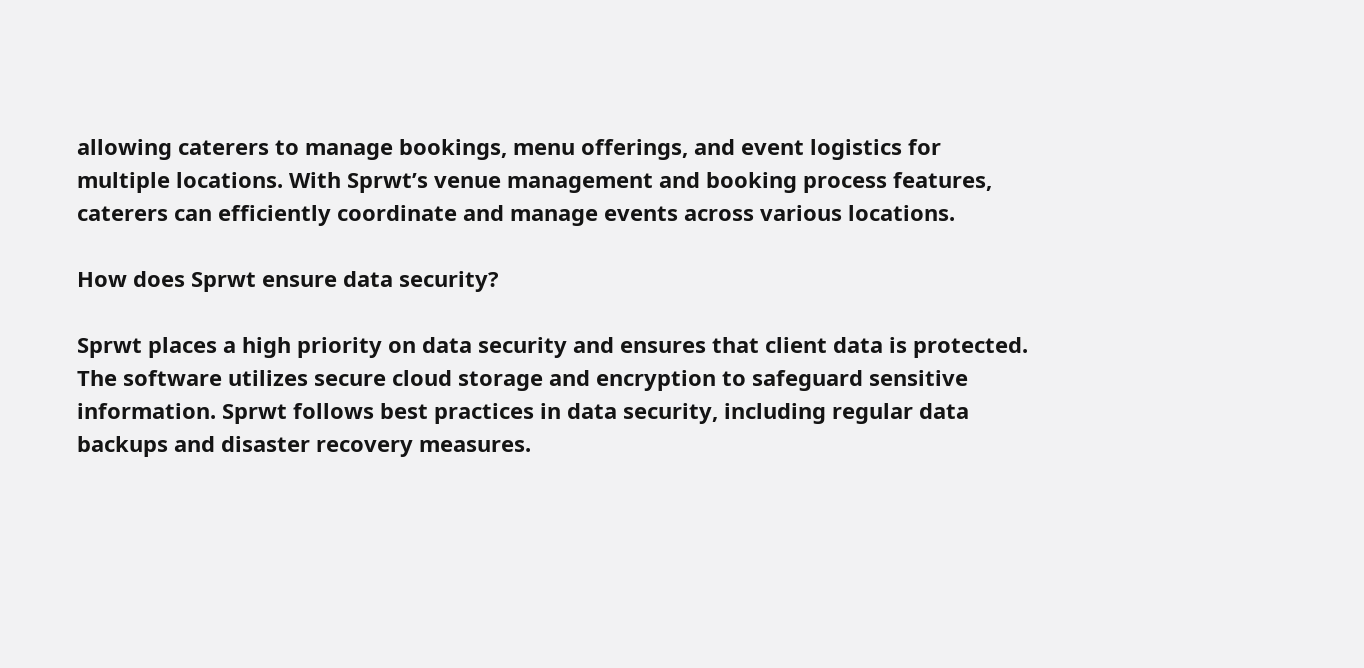allowing caterers to manage bookings, menu offerings, and event logistics for multiple locations. With Sprwt’s venue management and booking process features, caterers can efficiently coordinate and manage events across various locations.

How does Sprwt ensure data security?

Sprwt places a high priority on data security and ensures that client data is protected. The software utilizes secure cloud storage and encryption to safeguard sensitive information. Sprwt follows best practices in data security, including regular data backups and disaster recovery measures.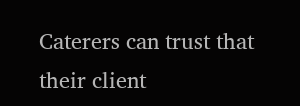Caterers can trust that their client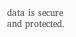data is secure and protected.